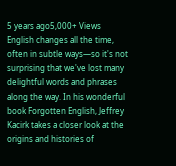5 years ago5,000+ Views
English changes all the time, often in subtle ways—so it's not surprising that we've lost many delightful words and phrases along the way. In his wonderful book Forgotten English, Jeffrey Kacirk takes a closer look at the origins and histories of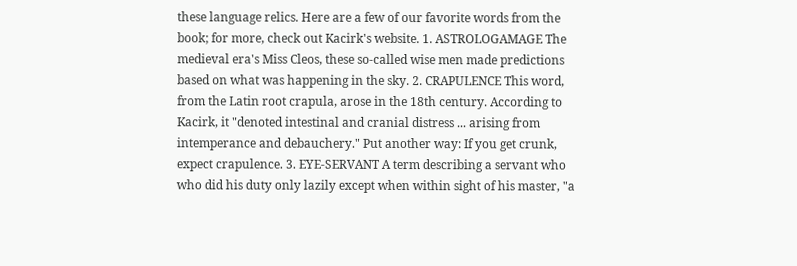these language relics. Here are a few of our favorite words from the book; for more, check out Kacirk's website. 1. ASTROLOGAMAGE The medieval era's Miss Cleos, these so-called wise men made predictions based on what was happening in the sky. 2. CRAPULENCE This word, from the Latin root crapula, arose in the 18th century. According to Kacirk, it "denoted intestinal and cranial distress ... arising from intemperance and debauchery." Put another way: If you get crunk, expect crapulence. 3. EYE-SERVANT A term describing a servant who who did his duty only lazily except when within sight of his master, "a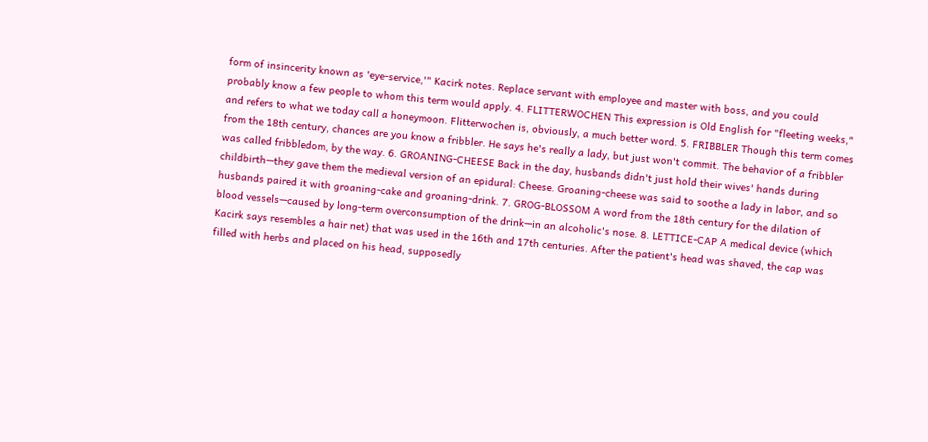form of insincerity known as 'eye-service,'" Kacirk notes. Replace servant with employee and master with boss, and you could probably know a few people to whom this term would apply. 4. FLITTERWOCHEN This expression is Old English for "fleeting weeks," and refers to what we today call a honeymoon. Flitterwochen is, obviously, a much better word. 5. FRIBBLER Though this term comes from the 18th century, chances are you know a fribbler. He says he's really a lady, but just won't commit. The behavior of a fribbler was called fribbledom, by the way. 6. GROANING-CHEESE Back in the day, husbands didn't just hold their wives' hands during childbirth—they gave them the medieval version of an epidural: Cheese. Groaning-cheese was said to soothe a lady in labor, and so husbands paired it with groaning-cake and groaning-drink. 7. GROG-BLOSSOM A word from the 18th century for the dilation of blood vessels—caused by long-term overconsumption of the drink—in an alcoholic's nose. 8. LETTICE-CAP A medical device (which Kacirk says resembles a hair net) that was used in the 16th and 17th centuries. After the patient's head was shaved, the cap was filled with herbs and placed on his head, supposedly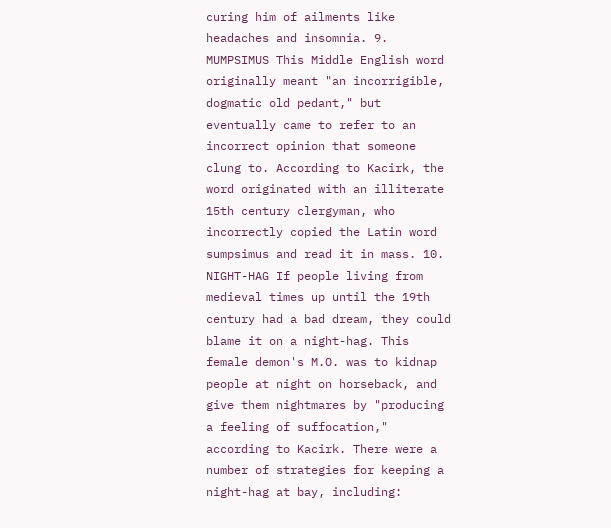curing him of ailments like headaches and insomnia. 9. MUMPSIMUS This Middle English word originally meant "an incorrigible, dogmatic old pedant," but eventually came to refer to an incorrect opinion that someone clung to. According to Kacirk, the word originated with an illiterate 15th century clergyman, who incorrectly copied the Latin word sumpsimus and read it in mass. 10. NIGHT-HAG If people living from medieval times up until the 19th century had a bad dream, they could blame it on a night-hag. This female demon's M.O. was to kidnap people at night on horseback, and give them nightmares by "producing a feeling of suffocation," according to Kacirk. There were a number of strategies for keeping a night-hag at bay, including: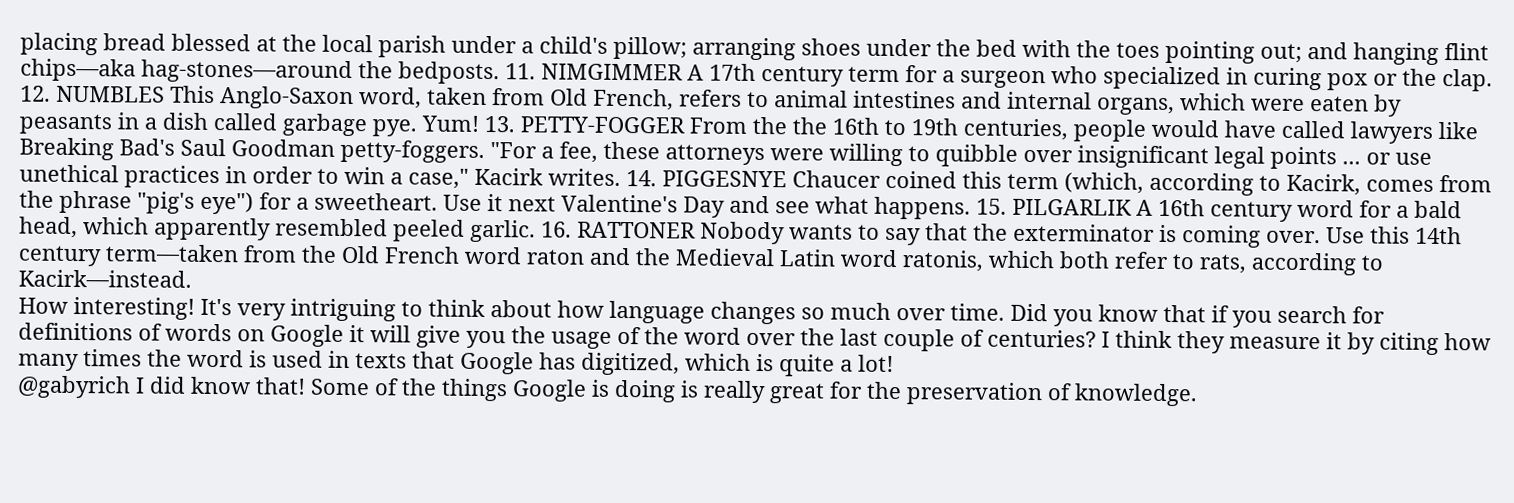placing bread blessed at the local parish under a child's pillow; arranging shoes under the bed with the toes pointing out; and hanging flint chips—aka hag-stones—around the bedposts. 11. NIMGIMMER A 17th century term for a surgeon who specialized in curing pox or the clap. 12. NUMBLES This Anglo-Saxon word, taken from Old French, refers to animal intestines and internal organs, which were eaten by peasants in a dish called garbage pye. Yum! 13. PETTY-FOGGER From the the 16th to 19th centuries, people would have called lawyers like Breaking Bad's Saul Goodman petty-foggers. "For a fee, these attorneys were willing to quibble over insignificant legal points ... or use unethical practices in order to win a case," Kacirk writes. 14. PIGGESNYE Chaucer coined this term (which, according to Kacirk, comes from the phrase "pig's eye") for a sweetheart. Use it next Valentine's Day and see what happens. 15. PILGARLIK A 16th century word for a bald head, which apparently resembled peeled garlic. 16. RATTONER Nobody wants to say that the exterminator is coming over. Use this 14th century term—taken from the Old French word raton and the Medieval Latin word ratonis, which both refer to rats, according to Kacirk—instead.
How interesting! It's very intriguing to think about how language changes so much over time. Did you know that if you search for definitions of words on Google it will give you the usage of the word over the last couple of centuries? I think they measure it by citing how many times the word is used in texts that Google has digitized, which is quite a lot!
@gabyrich I did know that! Some of the things Google is doing is really great for the preservation of knowledge.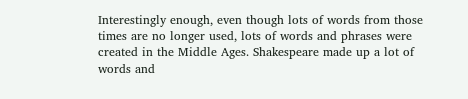Interestingly enough, even though lots of words from those times are no longer used, lots of words and phrases were created in the Middle Ages. Shakespeare made up a lot of words and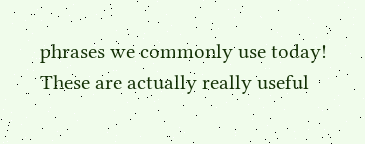phrases we commonly use today!
These are actually really useful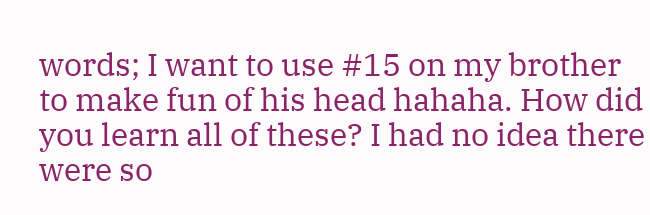words; I want to use #15 on my brother to make fun of his head hahaha. How did you learn all of these? I had no idea there were so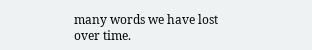many words we have lost over time.